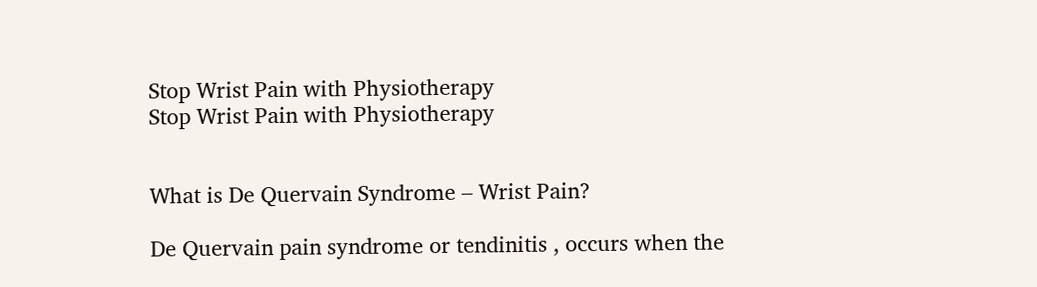Stop Wrist Pain with Physiotherapy
Stop Wrist Pain with Physiotherapy


What is De Quervain Syndrome – Wrist Pain?

De Quervain pain syndrome or tendinitis , occurs when the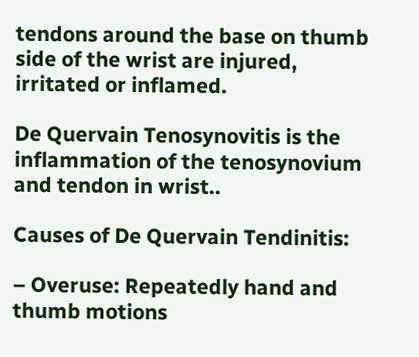tendons around the base on thumb side of the wrist are injured, irritated or inflamed.

De Quervain Tenosynovitis is the inflammation of the tenosynovium and tendon in wrist..

Causes of De Quervain Tendinitis:

– Overuse: Repeatedly hand and thumb motions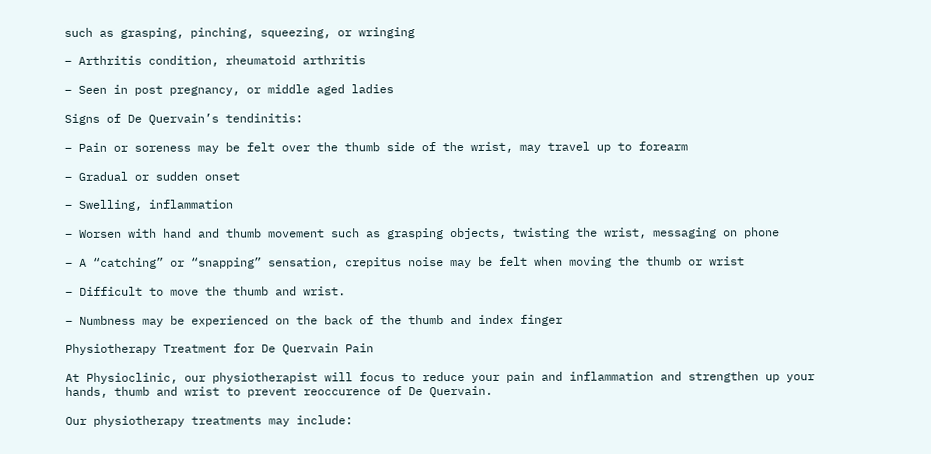such as grasping, pinching, squeezing, or wringing

– Arthritis condition, rheumatoid arthritis

– Seen in post pregnancy, or middle aged ladies

Signs of De Quervain’s tendinitis:

– Pain or soreness may be felt over the thumb side of the wrist, may travel up to forearm

– Gradual or sudden onset

– Swelling, inflammation

– Worsen with hand and thumb movement such as grasping objects, twisting the wrist, messaging on phone

– A “catching” or “snapping” sensation, crepitus noise may be felt when moving the thumb or wrist

– Difficult to move the thumb and wrist.

– Numbness may be experienced on the back of the thumb and index finger

Physiotherapy Treatment for De Quervain Pain

At Physioclinic, our physiotherapist will focus to reduce your pain and inflammation and strengthen up your hands, thumb and wrist to prevent reoccurence of De Quervain.

Our physiotherapy treatments may include: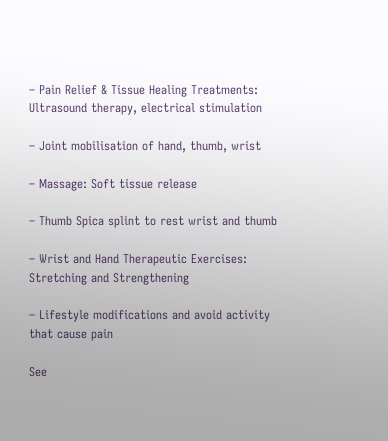– Pain Relief & Tissue Healing Treatments: Ultrasound therapy, electrical stimulation

– Joint mobilisation of hand, thumb, wrist

– Massage: Soft tissue release

– Thumb Spica splint to rest wrist and thumb

– Wrist and Hand Therapeutic Exercises: Stretching and Strengthening

– Lifestyle modifications and avoid activity that cause pain

See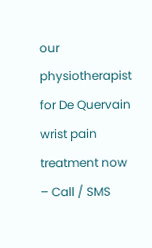our physiotherapist for De Quervain wrist pain treatment now – Call / SMS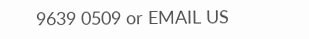9639 0509 or EMAIL US